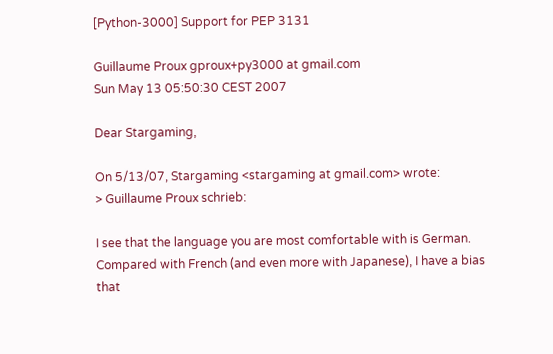[Python-3000] Support for PEP 3131

Guillaume Proux gproux+py3000 at gmail.com
Sun May 13 05:50:30 CEST 2007

Dear Stargaming,

On 5/13/07, Stargaming <stargaming at gmail.com> wrote:
> Guillaume Proux schrieb:

I see that the language you are most comfortable with is German.
Compared with French (and even more with Japanese), I have a bias that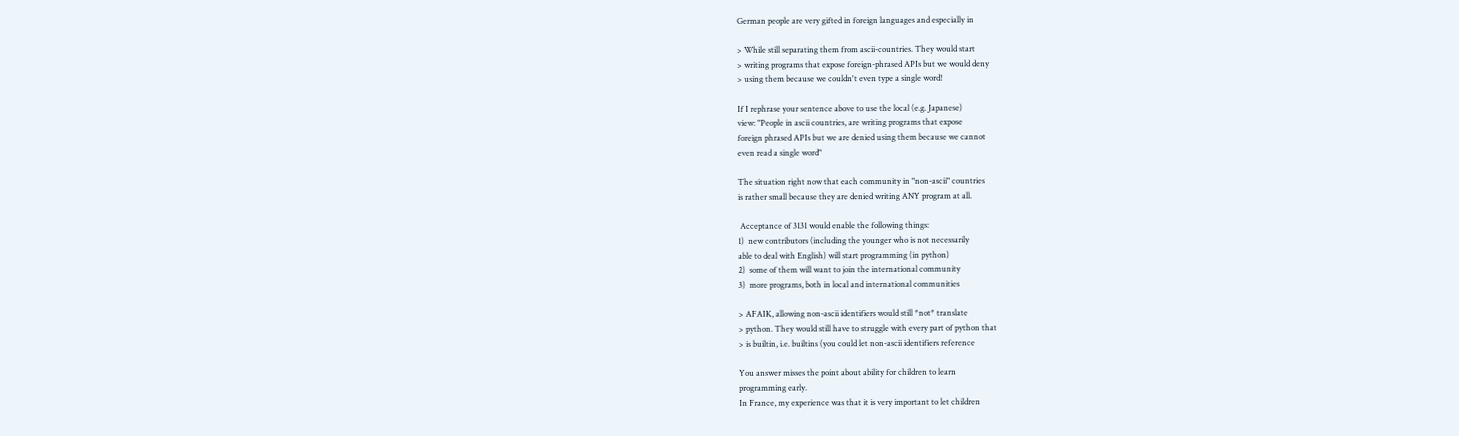German people are very gifted in foreign languages and especially in

> While still separating them from ascii-countries. They would start
> writing programs that expose foreign-phrased APIs but we would deny
> using them because we couldn't even type a single word!

If I rephrase your sentence above to use the local (e.g. Japanese)
view: "People in ascii countries, are writing programs that expose
foreign phrased APIs but we are denied using them because we cannot
even read a single word"

The situation right now that each community in "non-ascii" countries
is rather small because they are denied writing ANY program at all.

 Acceptance of 3131 would enable the following things:
1)  new contributors (including the younger who is not necessarily
able to deal with English) will start programming (in python)
2)  some of them will want to join the international community
3)  more programs, both in local and international communities

> AFAIK, allowing non-ascii identifiers would still *not* translate
> python. They would still have to struggle with every part of python that
> is builtin, i.e. builtins (you could let non-ascii identifiers reference

You answer misses the point about ability for children to learn
programming early.
In France, my experience was that it is very important to let children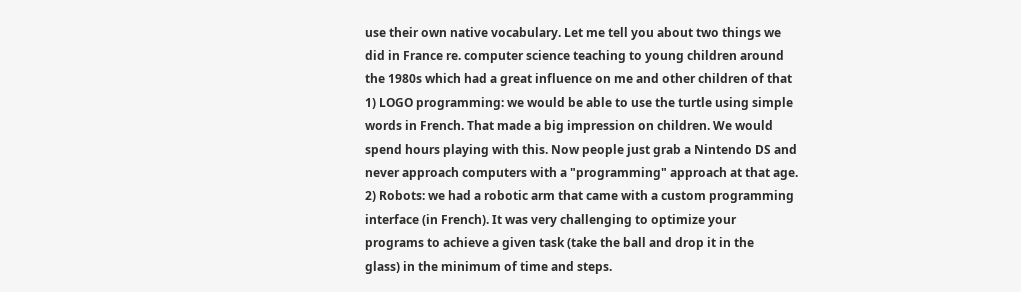use their own native vocabulary. Let me tell you about two things we
did in France re. computer science teaching to young children around
the 1980s which had a great influence on me and other children of that
1) LOGO programming: we would be able to use the turtle using simple
words in French. That made a big impression on children. We would
spend hours playing with this. Now people just grab a Nintendo DS and
never approach computers with a "programming" approach at that age.
2) Robots: we had a robotic arm that came with a custom programming
interface (in French). It was very challenging to optimize your
programs to achieve a given task (take the ball and drop it in the
glass) in the minimum of time and steps.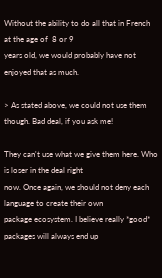Without the ability to do all that in French at the age of  8 or 9
years old, we would probably have not enjoyed that as much.

> As stated above, we could not use them though. Bad deal, if you ask me!

They can't use what we give them here. Who is loser in the deal right
now. Once again, we should not deny each language to create their own
package ecosystem. I believe really *good* packages will always end up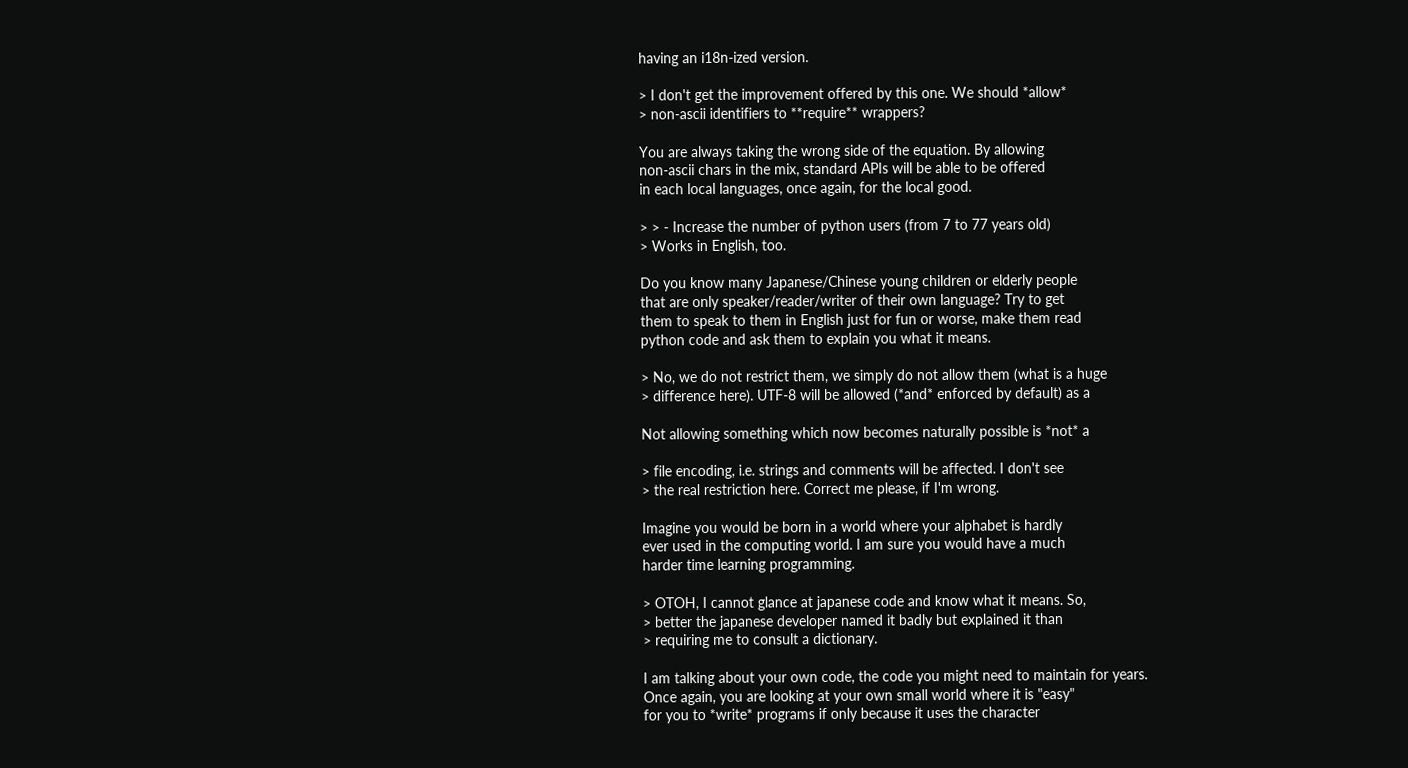having an i18n-ized version.

> I don't get the improvement offered by this one. We should *allow*
> non-ascii identifiers to **require** wrappers?

You are always taking the wrong side of the equation. By allowing
non-ascii chars in the mix, standard APIs will be able to be offered
in each local languages, once again, for the local good.

> > - Increase the number of python users (from 7 to 77 years old)
> Works in English, too.

Do you know many Japanese/Chinese young children or elderly people
that are only speaker/reader/writer of their own language? Try to get
them to speak to them in English just for fun or worse, make them read
python code and ask them to explain you what it means.

> No, we do not restrict them, we simply do not allow them (what is a huge
> difference here). UTF-8 will be allowed (*and* enforced by default) as a

Not allowing something which now becomes naturally possible is *not* a

> file encoding, i.e. strings and comments will be affected. I don't see
> the real restriction here. Correct me please, if I'm wrong.

Imagine you would be born in a world where your alphabet is hardly
ever used in the computing world. I am sure you would have a much
harder time learning programming.

> OTOH, I cannot glance at japanese code and know what it means. So,
> better the japanese developer named it badly but explained it than
> requiring me to consult a dictionary.

I am talking about your own code, the code you might need to maintain for years.
Once again, you are looking at your own small world where it is "easy"
for you to *write* programs if only because it uses the character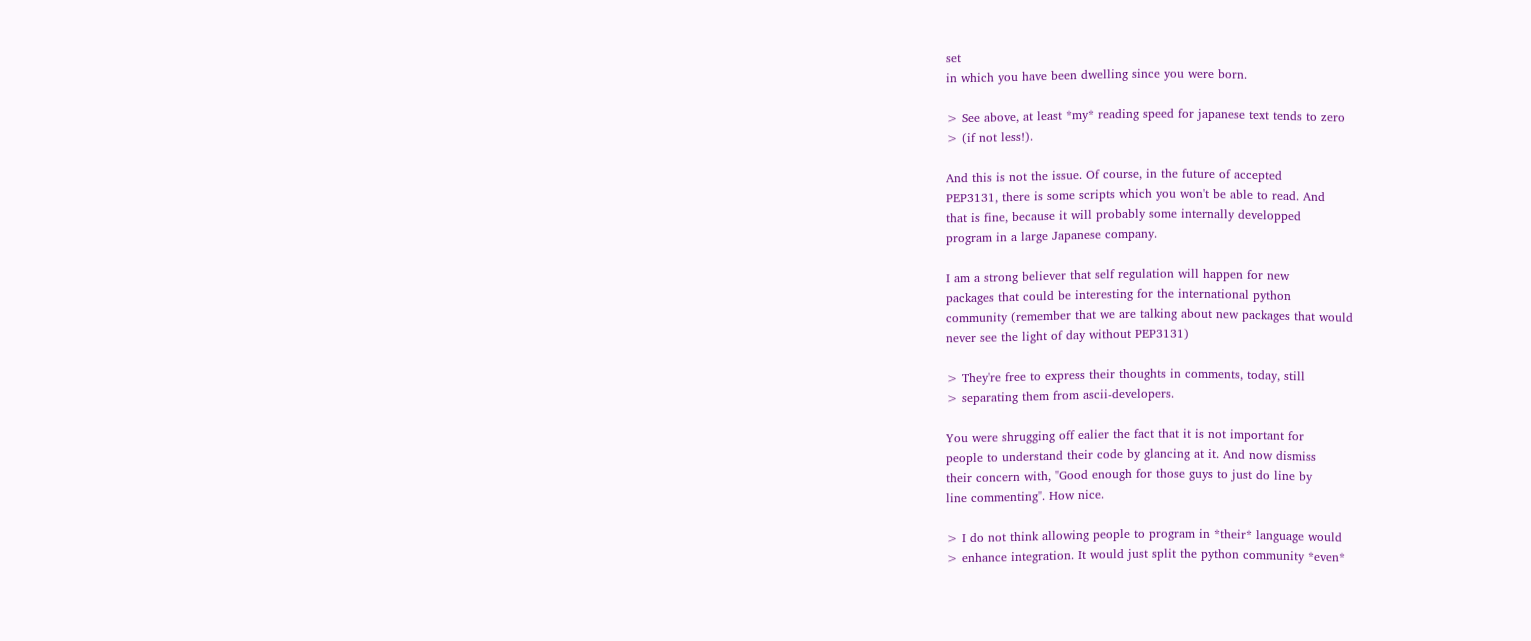set
in which you have been dwelling since you were born.

> See above, at least *my* reading speed for japanese text tends to zero
> (if not less!).

And this is not the issue. Of course, in the future of accepted
PEP3131, there is some scripts which you won't be able to read. And
that is fine, because it will probably some internally developped
program in a large Japanese company.

I am a strong believer that self regulation will happen for new
packages that could be interesting for the international python
community (remember that we are talking about new packages that would
never see the light of day without PEP3131)

> They're free to express their thoughts in comments, today, still
> separating them from ascii-developers.

You were shrugging off ealier the fact that it is not important for
people to understand their code by glancing at it. And now dismiss
their concern with, "Good enough for those guys to just do line by
line commenting". How nice.

> I do not think allowing people to program in *their* language would
> enhance integration. It would just split the python community *even*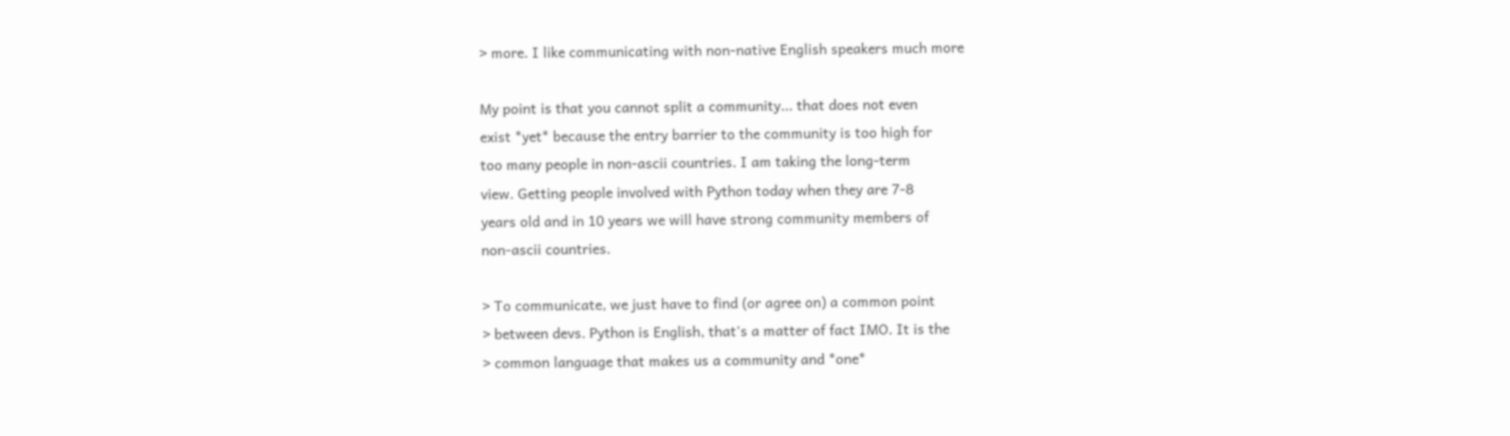> more. I like communicating with non-native English speakers much more

My point is that you cannot split a community... that does not even
exist *yet* because the entry barrier to the community is too high for
too many people in non-ascii countries. I am taking the long-term
view. Getting people involved with Python today when they are 7-8
years old and in 10 years we will have strong community members of
non-ascii countries.

> To communicate, we just have to find (or agree on) a common point
> between devs. Python is English, that's a matter of fact IMO. It is the
> common language that makes us a community and *one*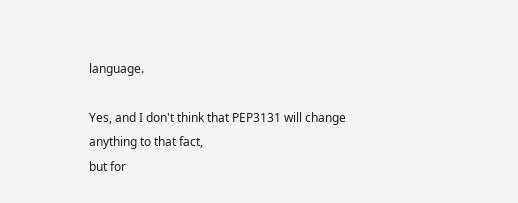language.

Yes, and I don't think that PEP3131 will change anything to that fact,
but for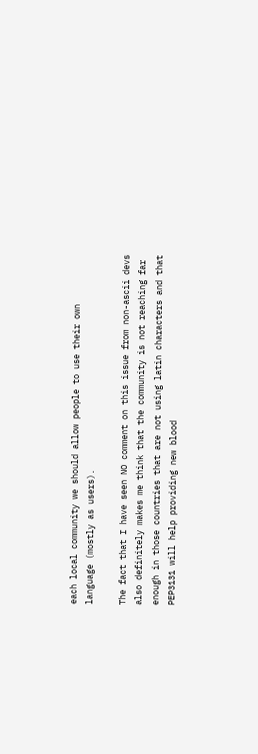each local community we should allow people to use their own
language (mostly as users).

The fact that I have seen NO comment on this issue from non-ascii devs
also definitely makes me think that the community is not reaching far
enough in those countries that are not using latin characters and that
PEP3131 will help providing new blood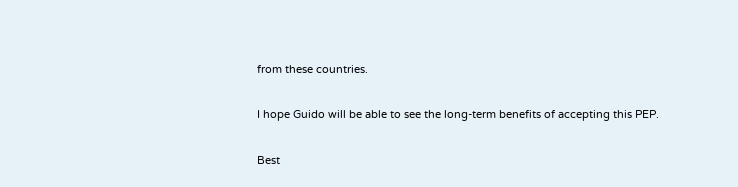from these countries.

I hope Guido will be able to see the long-term benefits of accepting this PEP.

Best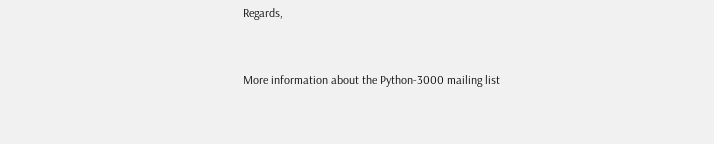Regards,


More information about the Python-3000 mailing list